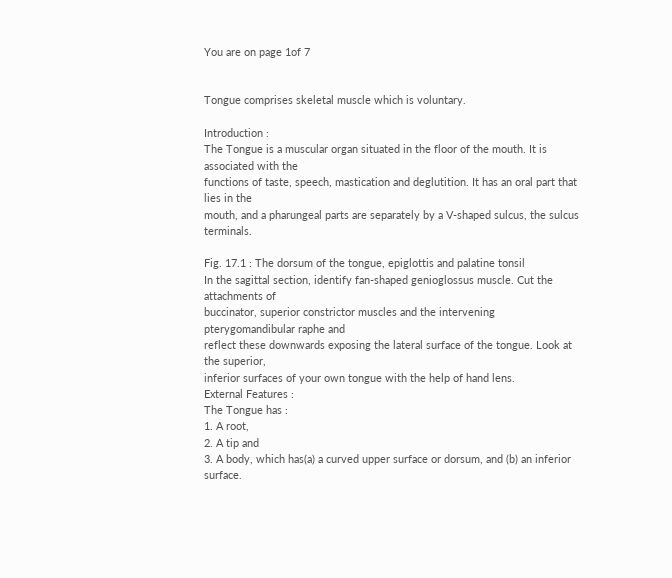You are on page 1of 7


Tongue comprises skeletal muscle which is voluntary.

Introduction :
The Tongue is a muscular organ situated in the floor of the mouth. It is associated with the
functions of taste, speech, mastication and deglutition. It has an oral part that lies in the
mouth, and a pharungeal parts are separately by a V-shaped sulcus, the sulcus terminals.

Fig. 17.1 : The dorsum of the tongue, epiglottis and palatine tonsil
In the sagittal section, identify fan-shaped genioglossus muscle. Cut the attachments of
buccinator, superior constrictor muscles and the intervening pterygomandibular raphe and
reflect these downwards exposing the lateral surface of the tongue. Look at the superior,
inferior surfaces of your own tongue with the help of hand lens.
External Features :
The Tongue has :
1. A root,
2. A tip and
3. A body, which has(a) a curved upper surface or dorsum, and (b) an inferior surface.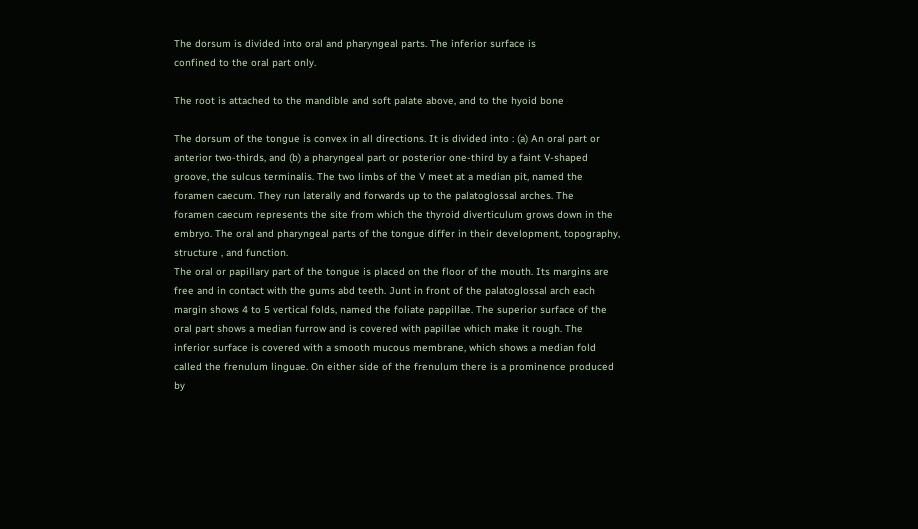The dorsum is divided into oral and pharyngeal parts. The inferior surface is
confined to the oral part only.

The root is attached to the mandible and soft palate above, and to the hyoid bone

The dorsum of the tongue is convex in all directions. It is divided into : (a) An oral part or
anterior two-thirds, and (b) a pharyngeal part or posterior one-third by a faint V-shaped
groove, the sulcus terminalis. The two limbs of the V meet at a median pit, named the
foramen caecum. They run laterally and forwards up to the palatoglossal arches. The
foramen caecum represents the site from which the thyroid diverticulum grows down in the
embryo. The oral and pharyngeal parts of the tongue differ in their development, topography,
structure , and function.
The oral or papillary part of the tongue is placed on the floor of the mouth. Its margins are
free and in contact with the gums abd teeth. Junt in front of the palatoglossal arch each
margin shows 4 to 5 vertical folds, named the foliate pappillae. The superior surface of the
oral part shows a median furrow and is covered with papillae which make it rough. The
inferior surface is covered with a smooth mucous membrane, which shows a median fold
called the frenulum linguae. On either side of the frenulum there is a prominence produced
by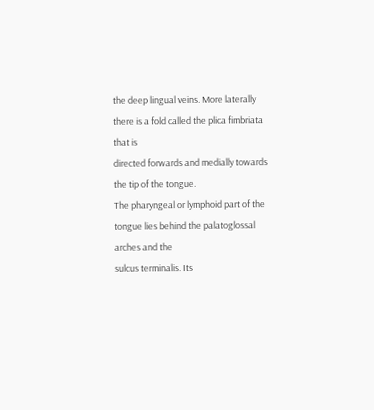the deep lingual veins. More laterally there is a fold called the plica fimbriata that is
directed forwards and medially towards the tip of the tongue.
The pharyngeal or lymphoid part of the tongue lies behind the palatoglossal arches and the
sulcus terminalis. Its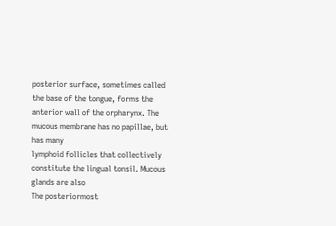posterior surface, sometimes called the base of the tongue, forms the
anterior wall of the orpharynx. The mucous membrane has no papillae, but has many
lymphoid follicles that collectively constitute the lingual tonsil. Mucous glands are also
The posteriormost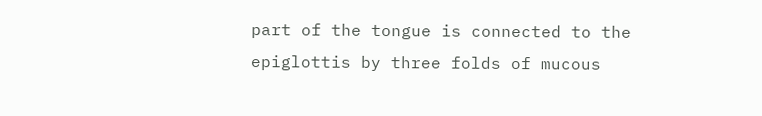part of the tongue is connected to the epiglottis by three folds of mucous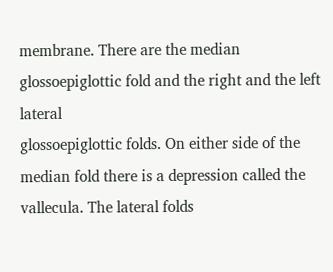membrane. There are the median glossoepiglottic fold and the right and the left lateral
glossoepiglottic folds. On either side of the median fold there is a depression called the
vallecula. The lateral folds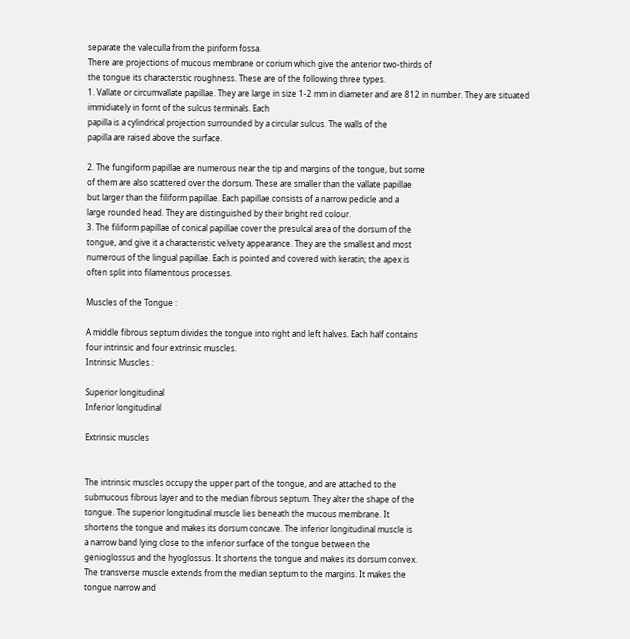separate the valeculla from the piriform fossa.
There are projections of mucous membrane or corium which give the anterior two-thirds of
the tongue its characterstic roughness. These are of the following three types.
1. Vallate or circumvallate papillae. They are large in size 1-2 mm in diameter and are 812 in number. They are situated immidiately in fornt of the sulcus terminals. Each
papilla is a cylindrical projection surrounded by a circular sulcus. The walls of the
papilla are raised above the surface.

2. The fungiform papillae are numerous near the tip and margins of the tongue, but some
of them are also scattered over the dorsum. These are smaller than the vallate papillae
but larger than the filiform papillae. Each papillae consists of a narrow pedicle and a
large rounded head. They are distinguished by their bright red colour.
3. The filiform papillae of conical papillae cover the presulcal area of the dorsum of the
tongue, and give it a characteristic velvety appearance. They are the smallest and most
numerous of the lingual papillae. Each is pointed and covered with keratin; the apex is
often split into filamentous processes.

Muscles of the Tongue :

A middle fibrous septum divides the tongue into right and left halves. Each half contains
four intrinsic and four extrinsic muscles.
Intrinsic Muscles :

Superior longitudinal
Inferior longitudinal

Extrinsic muscles


The intrinsic muscles occupy the upper part of the tongue, and are attached to the
submucous fibrous layer and to the median fibrous septum. They alter the shape of the
tongue. The superior longitudinal muscle lies beneath the mucous membrane. It
shortens the tongue and makes its dorsum concave. The inferior longitudinal muscle is
a narrow band lying close to the inferior surface of the tongue between the
genioglossus and the hyoglossus. It shortens the tongue and makes its dorsum convex.
The transverse muscle extends from the median septum to the margins. It makes the
tongue narrow and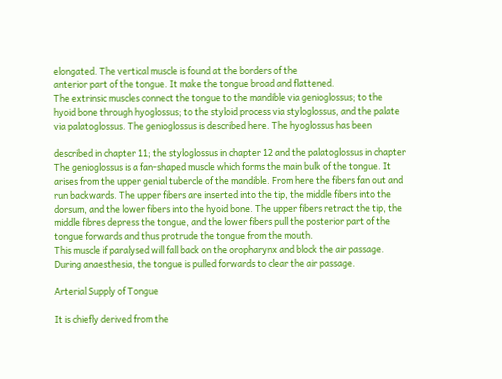elongated. The vertical muscle is found at the borders of the
anterior part of the tongue. It make the tongue broad and flattened.
The extrinsic muscles connect the tongue to the mandible via genioglossus; to the
hyoid bone through hyoglossus; to the styloid process via styloglossus, and the palate
via palatoglossus. The genioglossus is described here. The hyoglossus has been

described in chapter 11; the styloglossus in chapter 12 and the palatoglossus in chapter
The genioglossus is a fan-shaped muscle which forms the main bulk of the tongue. It
arises from the upper genial tubercle of the mandible. From here the fibers fan out and
run backwards. The upper fibers are inserted into the tip, the middle fibers into the
dorsum, and the lower fibers into the hyoid bone. The upper fibers retract the tip, the
middle fibres depress the tongue, and the lower fibers pull the posterior part of the
tongue forwards and thus protrude the tongue from the mouth.
This muscle if paralysed will fall back on the oropharynx and block the air passage.
During anaesthesia, the tongue is pulled forwards to clear the air passage.

Arterial Supply of Tongue

It is chiefly derived from the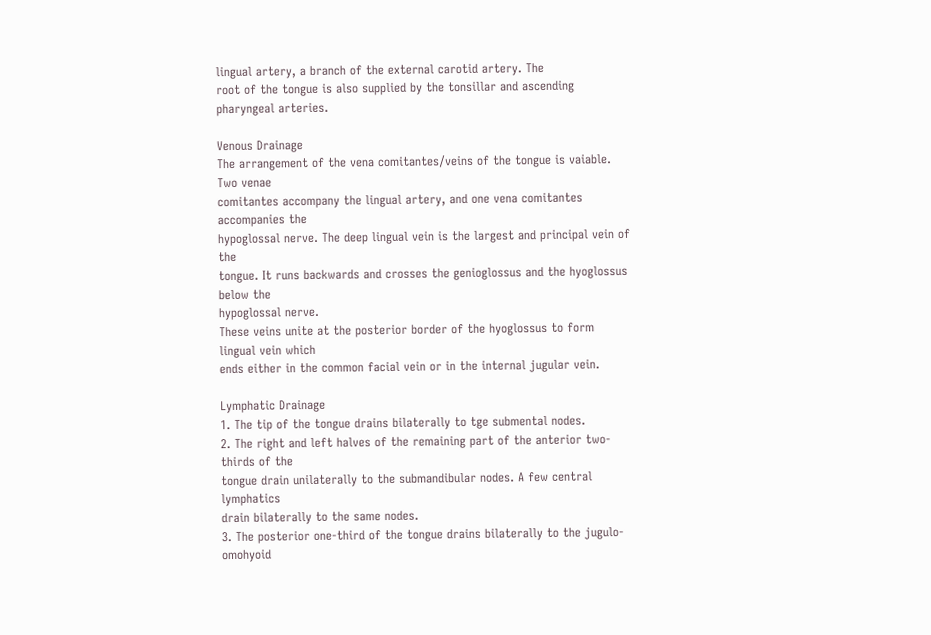lingual artery, a branch of the external carotid artery. The
root of the tongue is also supplied by the tonsillar and ascending pharyngeal arteries.

Venous Drainage
The arrangement of the vena comitantes/veins of the tongue is vaiable. Two venae
comitantes accompany the lingual artery, and one vena comitantes accompanies the
hypoglossal nerve. The deep lingual vein is the largest and principal vein of the
tongue. It runs backwards and crosses the genioglossus and the hyoglossus below the
hypoglossal nerve.
These veins unite at the posterior border of the hyoglossus to form lingual vein which
ends either in the common facial vein or in the internal jugular vein.

Lymphatic Drainage
1. The tip of the tongue drains bilaterally to tge submental nodes.
2. The right and left halves of the remaining part of the anterior two-thirds of the
tongue drain unilaterally to the submandibular nodes. A few central lymphatics
drain bilaterally to the same nodes.
3. The posterior one-third of the tongue drains bilaterally to the jugulo-omohyoid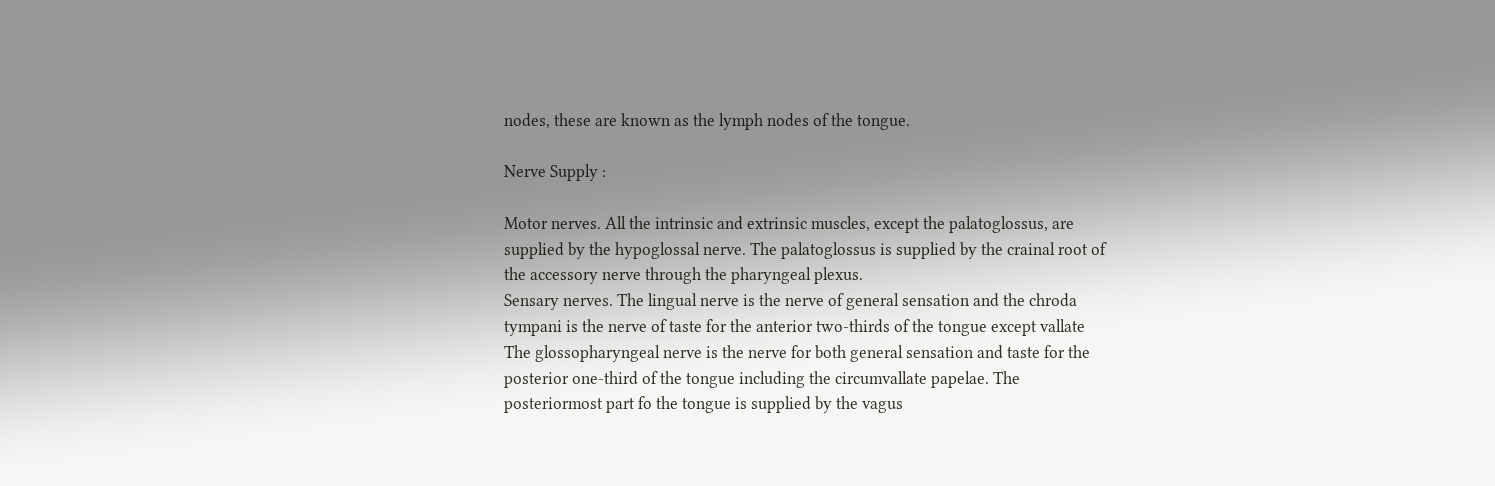nodes, these are known as the lymph nodes of the tongue.

Nerve Supply :

Motor nerves. All the intrinsic and extrinsic muscles, except the palatoglossus, are
supplied by the hypoglossal nerve. The palatoglossus is supplied by the crainal root of
the accessory nerve through the pharyngeal plexus.
Sensary nerves. The lingual nerve is the nerve of general sensation and the chroda
tympani is the nerve of taste for the anterior two-thirds of the tongue except vallate
The glossopharyngeal nerve is the nerve for both general sensation and taste for the
posterior one-third of the tongue including the circumvallate papelae. The
posteriormost part fo the tongue is supplied by the vagus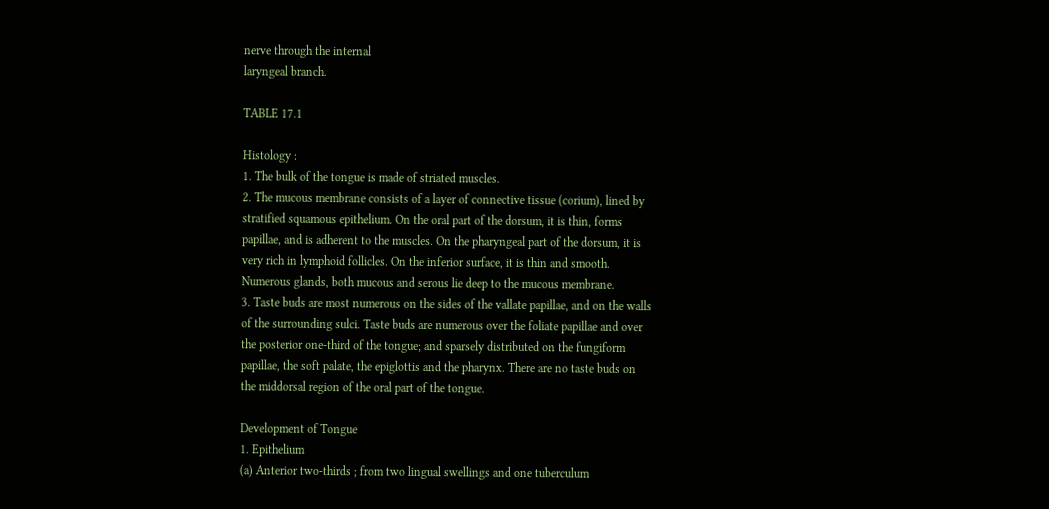nerve through the internal
laryngeal branch.

TABLE 17.1

Histology :
1. The bulk of the tongue is made of striated muscles.
2. The mucous membrane consists of a layer of connective tissue (corium), lined by
stratified squamous epithelium. On the oral part of the dorsum, it is thin, forms
papillae, and is adherent to the muscles. On the pharyngeal part of the dorsum, it is
very rich in lymphoid follicles. On the inferior surface, it is thin and smooth.
Numerous glands, both mucous and serous lie deep to the mucous membrane.
3. Taste buds are most numerous on the sides of the vallate papillae, and on the walls
of the surrounding sulci. Taste buds are numerous over the foliate papillae and over
the posterior one-third of the tongue; and sparsely distributed on the fungiform
papillae, the soft palate, the epiglottis and the pharynx. There are no taste buds on
the middorsal region of the oral part of the tongue.

Development of Tongue
1. Epithelium
(a) Anterior two-thirds ; from two lingual swellings and one tuberculum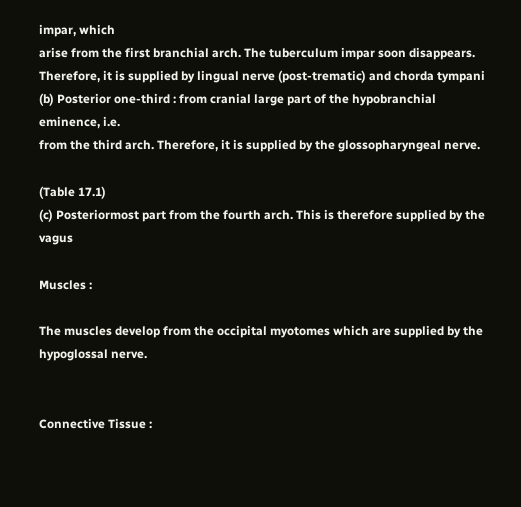impar, which
arise from the first branchial arch. The tuberculum impar soon disappears.
Therefore, it is supplied by lingual nerve (post-trematic) and chorda tympani
(b) Posterior one-third : from cranial large part of the hypobranchial eminence, i.e.
from the third arch. Therefore, it is supplied by the glossopharyngeal nerve.

(Table 17.1)
(c) Posteriormost part from the fourth arch. This is therefore supplied by the vagus

Muscles :

The muscles develop from the occipital myotomes which are supplied by the
hypoglossal nerve.


Connective Tissue :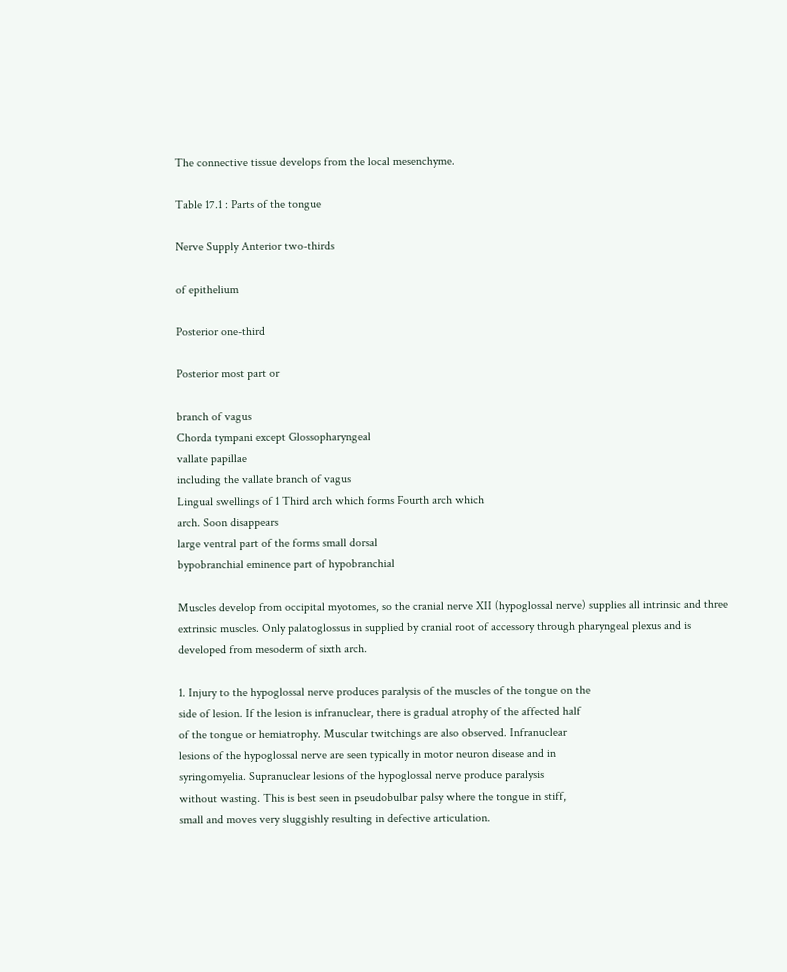The connective tissue develops from the local mesenchyme.

Table 17.1 : Parts of the tongue

Nerve Supply Anterior two-thirds

of epithelium

Posterior one-third

Posterior most part or

branch of vagus
Chorda tympani except Glossopharyngeal
vallate papillae
including the vallate branch of vagus
Lingual swellings of 1 Third arch which forms Fourth arch which
arch. Soon disappears
large ventral part of the forms small dorsal
bypobranchial eminence part of hypobranchial

Muscles develop from occipital myotomes, so the cranial nerve XII (hypoglossal nerve) supplies all intrinsic and three
extrinsic muscles. Only palatoglossus in supplied by cranial root of accessory through pharyngeal plexus and is
developed from mesoderm of sixth arch.

1. Injury to the hypoglossal nerve produces paralysis of the muscles of the tongue on the
side of lesion. If the lesion is infranuclear, there is gradual atrophy of the affected half
of the tongue or hemiatrophy. Muscular twitchings are also observed. Infranuclear
lesions of the hypoglossal nerve are seen typically in motor neuron disease and in
syringomyelia. Supranuclear lesions of the hypoglossal nerve produce paralysis
without wasting. This is best seen in pseudobulbar palsy where the tongue in stiff,
small and moves very sluggishly resulting in defective articulation.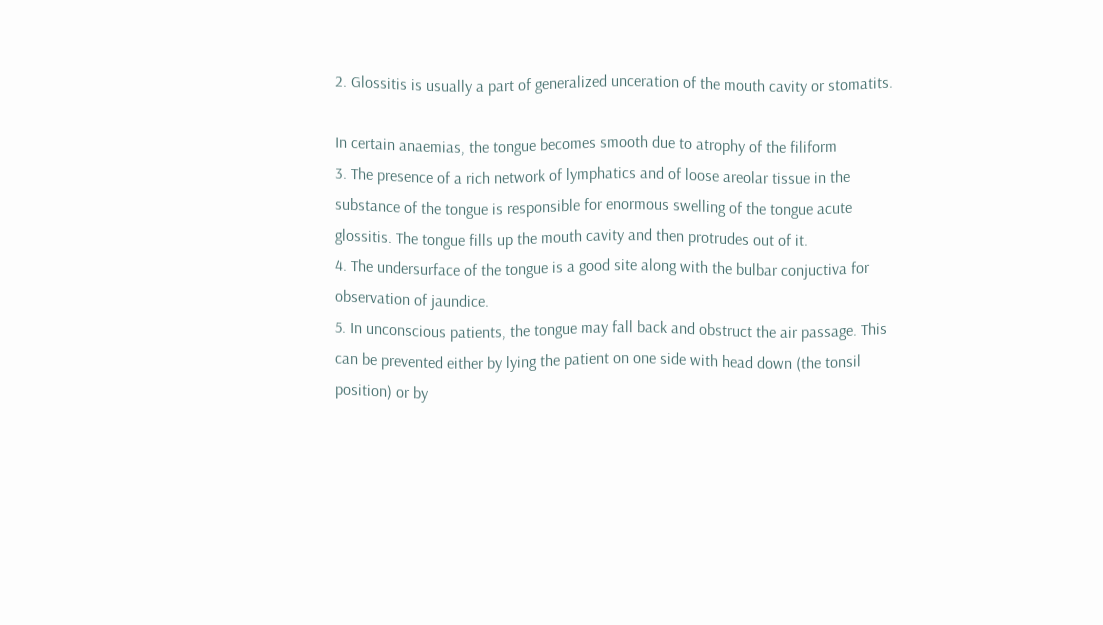2. Glossitis is usually a part of generalized unceration of the mouth cavity or stomatits.

In certain anaemias, the tongue becomes smooth due to atrophy of the filiform
3. The presence of a rich network of lymphatics and of loose areolar tissue in the
substance of the tongue is responsible for enormous swelling of the tongue acute
glossitis. The tongue fills up the mouth cavity and then protrudes out of it.
4. The undersurface of the tongue is a good site along with the bulbar conjuctiva for
observation of jaundice.
5. In unconscious patients, the tongue may fall back and obstruct the air passage. This
can be prevented either by lying the patient on one side with head down (the tonsil
position) or by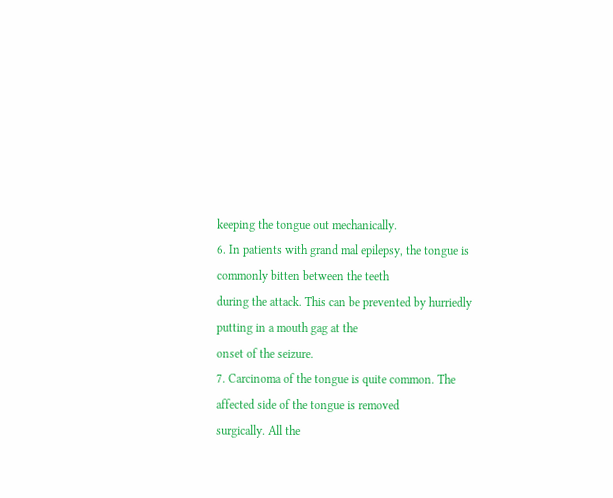keeping the tongue out mechanically.
6. In patients with grand mal epilepsy, the tongue is commonly bitten between the teeth
during the attack. This can be prevented by hurriedly putting in a mouth gag at the
onset of the seizure.
7. Carcinoma of the tongue is quite common. The affected side of the tongue is removed
surgically. All the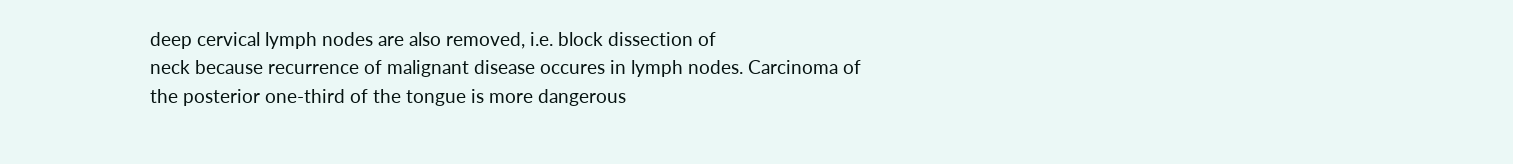deep cervical lymph nodes are also removed, i.e. block dissection of
neck because recurrence of malignant disease occures in lymph nodes. Carcinoma of
the posterior one-third of the tongue is more dangerous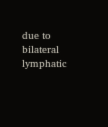due to bilateral lymphatic